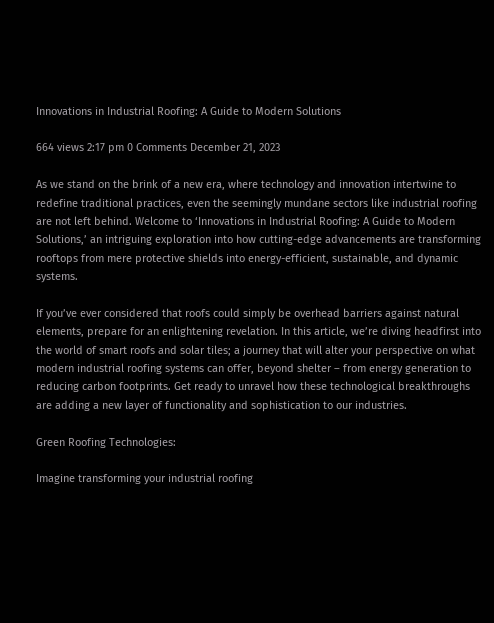Innovations in Industrial Roofing: A Guide to Modern Solutions

664 views 2:17 pm 0 Comments December 21, 2023

As we stand on the brink of a new era, where technology and innovation intertwine to redefine traditional practices, even the seemingly mundane sectors like industrial roofing are not left behind. Welcome to ‘Innovations in Industrial Roofing: A Guide to Modern Solutions,’ an intriguing exploration into how cutting-edge advancements are transforming rooftops from mere protective shields into energy-efficient, sustainable, and dynamic systems.

If you’ve ever considered that roofs could simply be overhead barriers against natural elements, prepare for an enlightening revelation. In this article, we’re diving headfirst into the world of smart roofs and solar tiles; a journey that will alter your perspective on what modern industrial roofing systems can offer, beyond shelter – from energy generation to reducing carbon footprints. Get ready to unravel how these technological breakthroughs are adding a new layer of functionality and sophistication to our industries.

Green Roofing Technologies:

Imagine transforming your industrial roofing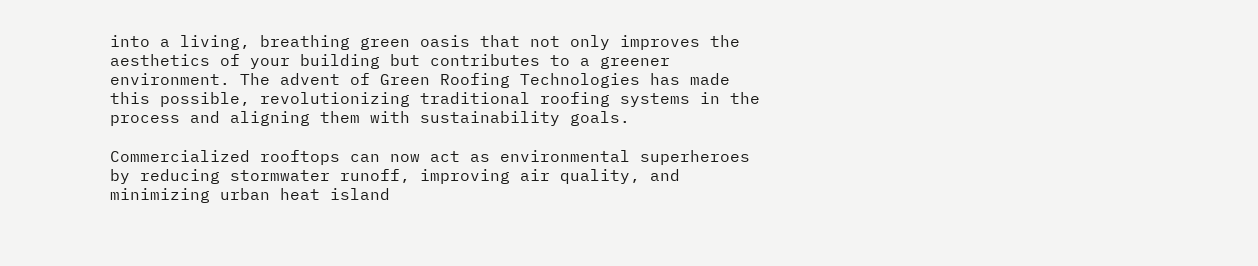into a living, breathing green oasis that not only improves the aesthetics of your building but contributes to a greener environment. The advent of Green Roofing Technologies has made this possible, revolutionizing traditional roofing systems in the process and aligning them with sustainability goals.

Commercialized rooftops can now act as environmental superheroes by reducing stormwater runoff, improving air quality, and minimizing urban heat island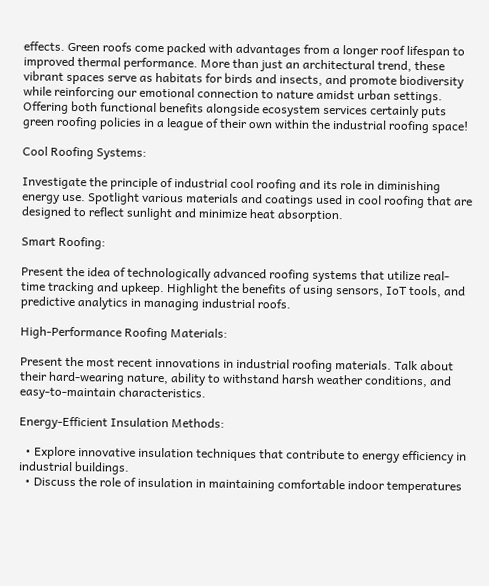effects. Green roofs come packed with advantages from a longer roof lifespan to improved thermal performance. More than just an architectural trend, these vibrant spaces serve as habitats for birds and insects, and promote biodiversity while reinforcing our emotional connection to nature amidst urban settings. Offering both functional benefits alongside ecosystem services certainly puts green roofing policies in a league of their own within the industrial roofing space!

Cool Roofing Systems:

Investigate the principle of industrial cool roofing and its role in diminishing energy use. Spotlight various materials and coatings used in cool roofing that are designed to reflect sunlight and minimize heat absorption.

Smart Roofing:

Present the idea of technologically advanced roofing systems that utilize real-time tracking and upkeep. Highlight the benefits of using sensors, IoT tools, and predictive analytics in managing industrial roofs.

High-Performance Roofing Materials:

Present the most recent innovations in industrial roofing materials. Talk about their hard-wearing nature, ability to withstand harsh weather conditions, and easy-to-maintain characteristics.

Energy-Efficient Insulation Methods:

  • Explore innovative insulation techniques that contribute to energy efficiency in industrial buildings.
  • Discuss the role of insulation in maintaining comfortable indoor temperatures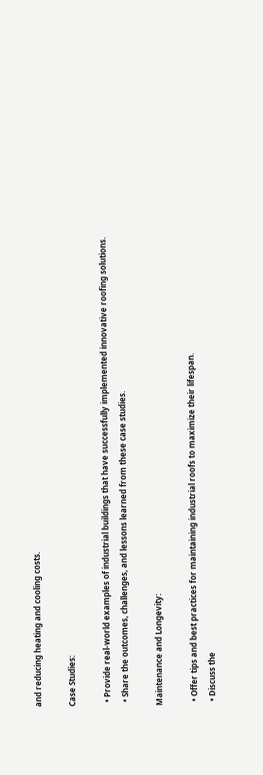and reducing heating and cooling costs.

Case Studies:

  • Provide real-world examples of industrial buildings that have successfully implemented innovative roofing solutions.
  • Share the outcomes, challenges, and lessons learned from these case studies.

Maintenance and Longevity:

  • Offer tips and best practices for maintaining industrial roofs to maximize their lifespan.
  • Discuss the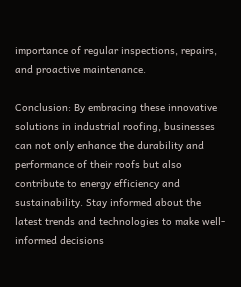importance of regular inspections, repairs, and proactive maintenance.

Conclusion: By embracing these innovative solutions in industrial roofing, businesses can not only enhance the durability and performance of their roofs but also contribute to energy efficiency and sustainability. Stay informed about the latest trends and technologies to make well-informed decisions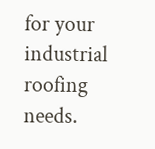for your industrial roofing needs.